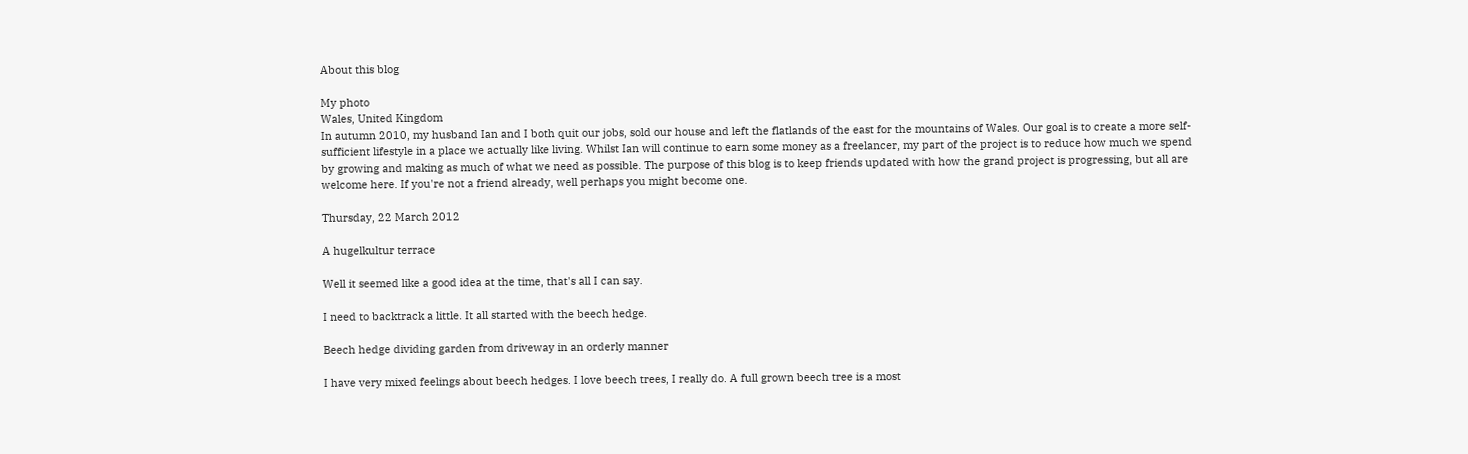About this blog

My photo
Wales, United Kingdom
In autumn 2010, my husband Ian and I both quit our jobs, sold our house and left the flatlands of the east for the mountains of Wales. Our goal is to create a more self-sufficient lifestyle in a place we actually like living. Whilst Ian will continue to earn some money as a freelancer, my part of the project is to reduce how much we spend by growing and making as much of what we need as possible. The purpose of this blog is to keep friends updated with how the grand project is progressing, but all are welcome here. If you're not a friend already, well perhaps you might become one.

Thursday, 22 March 2012

A hugelkultur terrace

Well it seemed like a good idea at the time, that's all I can say.

I need to backtrack a little. It all started with the beech hedge.

Beech hedge dividing garden from driveway in an orderly manner

I have very mixed feelings about beech hedges. I love beech trees, I really do. A full grown beech tree is a most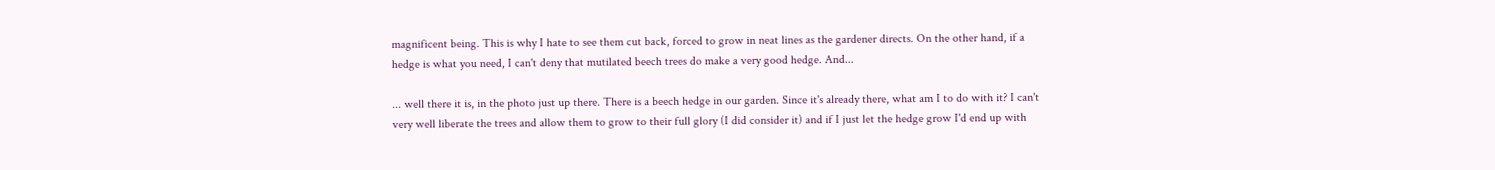magnificent being. This is why I hate to see them cut back, forced to grow in neat lines as the gardener directs. On the other hand, if a hedge is what you need, I can't deny that mutilated beech trees do make a very good hedge. And...

... well there it is, in the photo just up there. There is a beech hedge in our garden. Since it's already there, what am I to do with it? I can't very well liberate the trees and allow them to grow to their full glory (I did consider it) and if I just let the hedge grow I'd end up with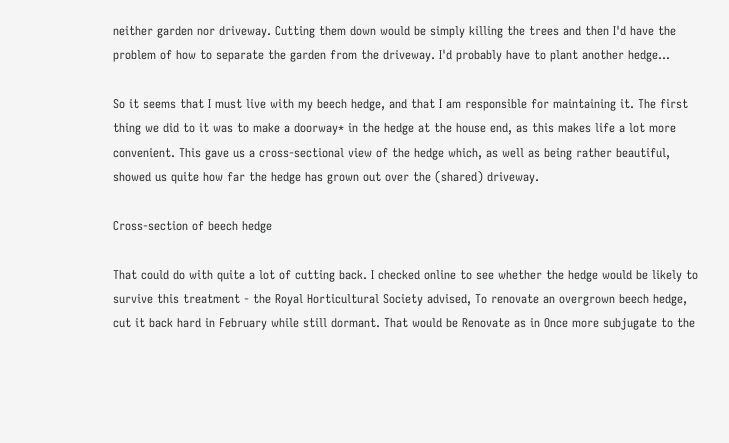neither garden nor driveway. Cutting them down would be simply killing the trees and then I'd have the problem of how to separate the garden from the driveway. I'd probably have to plant another hedge...

So it seems that I must live with my beech hedge, and that I am responsible for maintaining it. The first thing we did to it was to make a doorway* in the hedge at the house end, as this makes life a lot more convenient. This gave us a cross-sectional view of the hedge which, as well as being rather beautiful, showed us quite how far the hedge has grown out over the (shared) driveway.

Cross-section of beech hedge

That could do with quite a lot of cutting back. I checked online to see whether the hedge would be likely to survive this treatment - the Royal Horticultural Society advised, To renovate an overgrown beech hedge, cut it back hard in February while still dormant. That would be Renovate as in Once more subjugate to the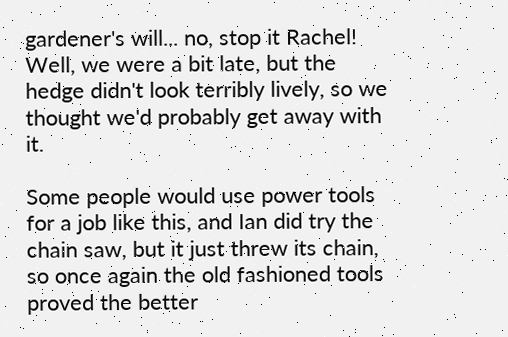gardener's will... no, stop it Rachel! Well, we were a bit late, but the hedge didn't look terribly lively, so we thought we'd probably get away with it.

Some people would use power tools for a job like this, and Ian did try the chain saw, but it just threw its chain, so once again the old fashioned tools proved the better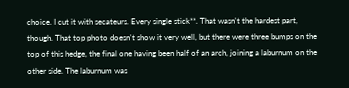choice. I cut it with secateurs. Every single stick**. That wasn't the hardest part, though. That top photo doesn't show it very well, but there were three bumps on the top of this hedge, the final one having been half of an arch, joining a laburnum on the other side. The laburnum was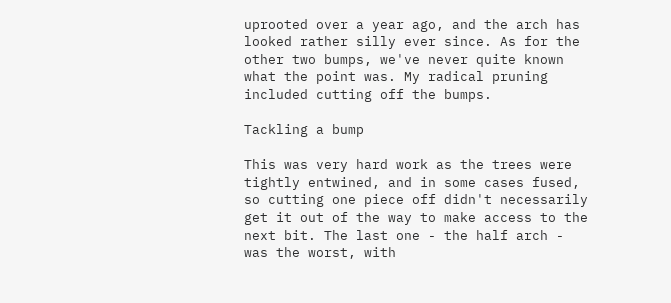uprooted over a year ago, and the arch has looked rather silly ever since. As for the other two bumps, we've never quite known what the point was. My radical pruning included cutting off the bumps.

Tackling a bump

This was very hard work as the trees were tightly entwined, and in some cases fused, so cutting one piece off didn't necessarily get it out of the way to make access to the next bit. The last one - the half arch - was the worst, with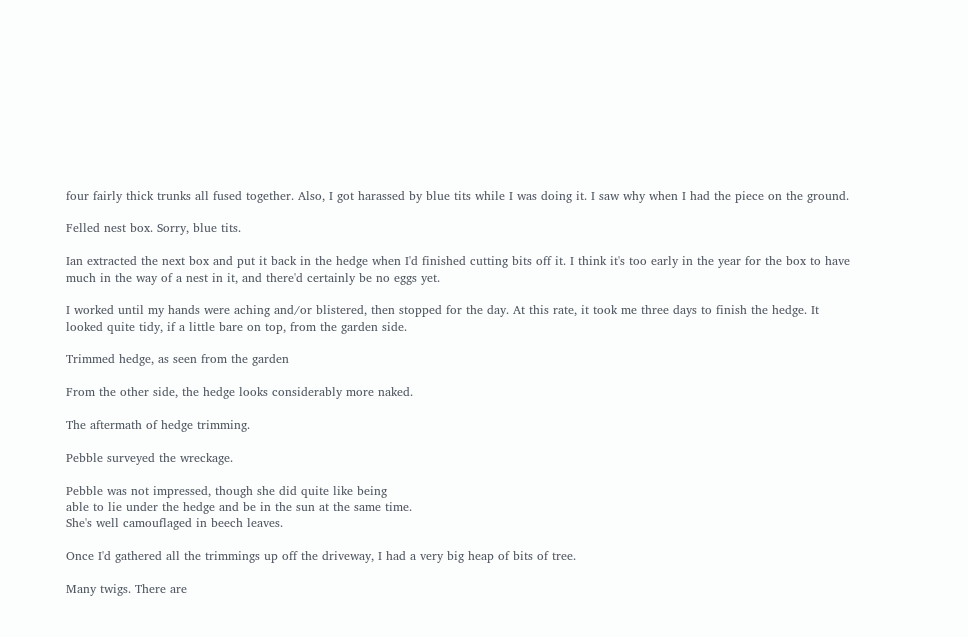four fairly thick trunks all fused together. Also, I got harassed by blue tits while I was doing it. I saw why when I had the piece on the ground.

Felled nest box. Sorry, blue tits.

Ian extracted the next box and put it back in the hedge when I'd finished cutting bits off it. I think it's too early in the year for the box to have much in the way of a nest in it, and there'd certainly be no eggs yet.

I worked until my hands were aching and/or blistered, then stopped for the day. At this rate, it took me three days to finish the hedge. It looked quite tidy, if a little bare on top, from the garden side.

Trimmed hedge, as seen from the garden

From the other side, the hedge looks considerably more naked.

The aftermath of hedge trimming.

Pebble surveyed the wreckage.

Pebble was not impressed, though she did quite like being
able to lie under the hedge and be in the sun at the same time.
She's well camouflaged in beech leaves.

Once I'd gathered all the trimmings up off the driveway, I had a very big heap of bits of tree.

Many twigs. There are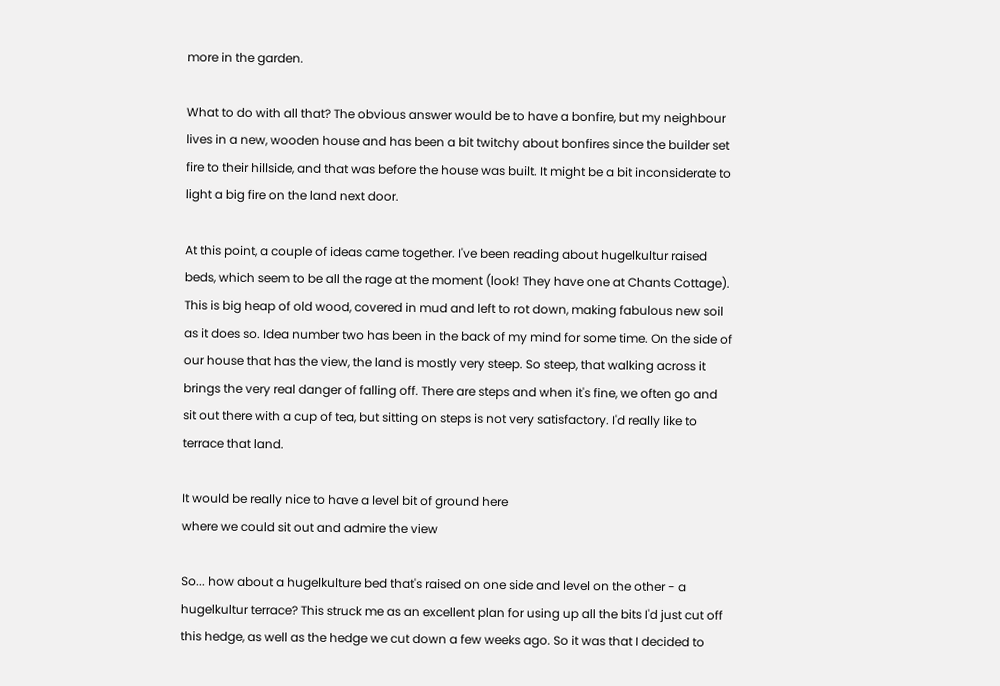more in the garden.

What to do with all that? The obvious answer would be to have a bonfire, but my neighbour lives in a new, wooden house and has been a bit twitchy about bonfires since the builder set fire to their hillside, and that was before the house was built. It might be a bit inconsiderate to light a big fire on the land next door.

At this point, a couple of ideas came together. I've been reading about hugelkultur raised beds, which seem to be all the rage at the moment (look! They have one at Chants Cottage). This is big heap of old wood, covered in mud and left to rot down, making fabulous new soil as it does so. Idea number two has been in the back of my mind for some time. On the side of our house that has the view, the land is mostly very steep. So steep, that walking across it brings the very real danger of falling off. There are steps and when it's fine, we often go and sit out there with a cup of tea, but sitting on steps is not very satisfactory. I'd really like to terrace that land.

It would be really nice to have a level bit of ground here
where we could sit out and admire the view

So... how about a hugelkulture bed that's raised on one side and level on the other - a hugelkultur terrace? This struck me as an excellent plan for using up all the bits I'd just cut off this hedge, as well as the hedge we cut down a few weeks ago. So it was that I decided to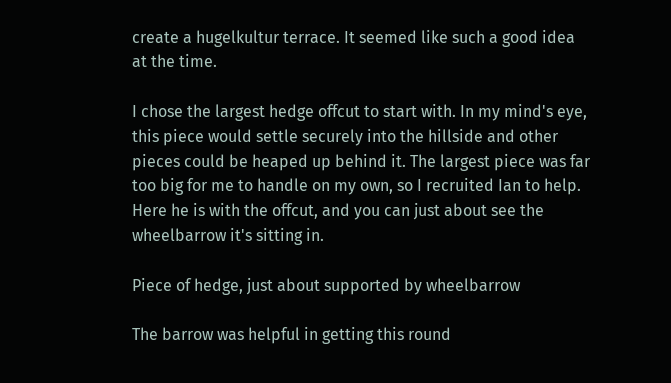create a hugelkultur terrace. It seemed like such a good idea at the time.

I chose the largest hedge offcut to start with. In my mind's eye, this piece would settle securely into the hillside and other pieces could be heaped up behind it. The largest piece was far too big for me to handle on my own, so I recruited Ian to help. Here he is with the offcut, and you can just about see the wheelbarrow it's sitting in.

Piece of hedge, just about supported by wheelbarrow

The barrow was helpful in getting this round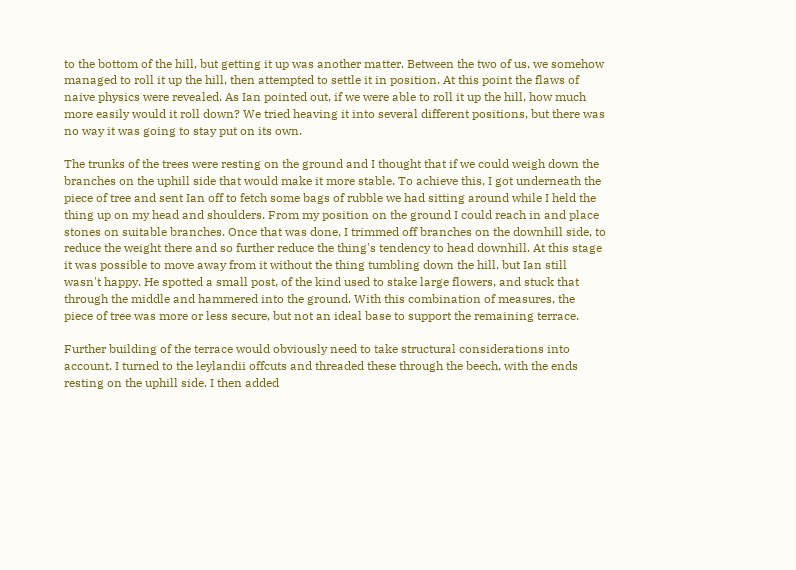to the bottom of the hill, but getting it up was another matter. Between the two of us, we somehow managed to roll it up the hill, then attempted to settle it in position. At this point the flaws of naive physics were revealed. As Ian pointed out, if we were able to roll it up the hill, how much more easily would it roll down? We tried heaving it into several different positions, but there was no way it was going to stay put on its own.

The trunks of the trees were resting on the ground and I thought that if we could weigh down the branches on the uphill side that would make it more stable. To achieve this, I got underneath the piece of tree and sent Ian off to fetch some bags of rubble we had sitting around while I held the thing up on my head and shoulders. From my position on the ground I could reach in and place stones on suitable branches. Once that was done, I trimmed off branches on the downhill side, to reduce the weight there and so further reduce the thing's tendency to head downhill. At this stage it was possible to move away from it without the thing tumbling down the hill, but Ian still wasn't happy. He spotted a small post, of the kind used to stake large flowers, and stuck that through the middle and hammered into the ground. With this combination of measures, the piece of tree was more or less secure, but not an ideal base to support the remaining terrace.

Further building of the terrace would obviously need to take structural considerations into account. I turned to the leylandii offcuts and threaded these through the beech, with the ends resting on the uphill side. I then added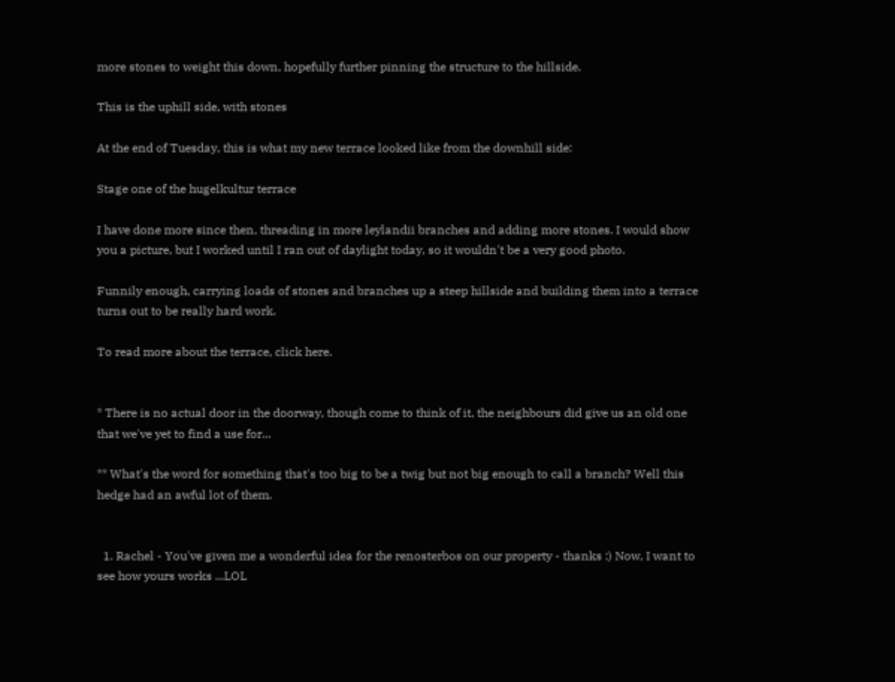more stones to weight this down, hopefully further pinning the structure to the hillside.

This is the uphill side, with stones

At the end of Tuesday, this is what my new terrace looked like from the downhill side:

Stage one of the hugelkultur terrace

I have done more since then, threading in more leylandii branches and adding more stones. I would show you a picture, but I worked until I ran out of daylight today, so it wouldn't be a very good photo.

Funnily enough, carrying loads of stones and branches up a steep hillside and building them into a terrace turns out to be really hard work.

To read more about the terrace, click here.


* There is no actual door in the doorway, though come to think of it, the neighbours did give us an old one that we've yet to find a use for...

** What's the word for something that's too big to be a twig but not big enough to call a branch? Well this hedge had an awful lot of them.


  1. Rachel - You've given me a wonderful idea for the renosterbos on our property - thanks :) Now, I want to see how yours works ...LOL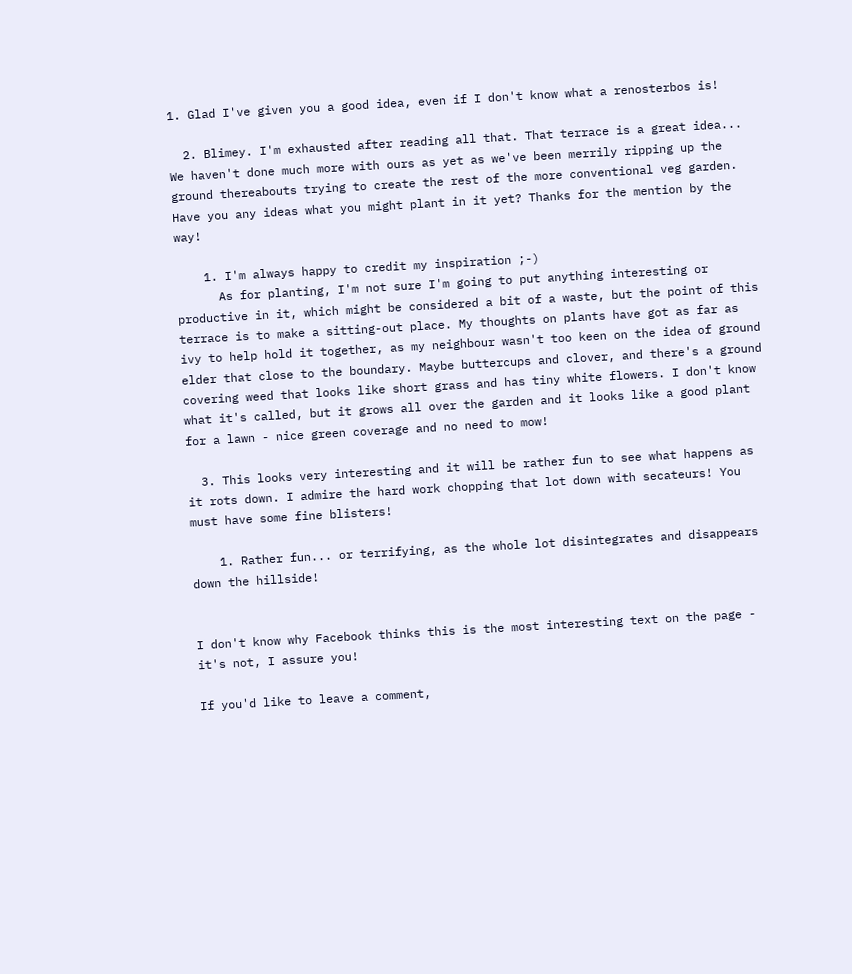1. Glad I've given you a good idea, even if I don't know what a renosterbos is!

  2. Blimey. I'm exhausted after reading all that. That terrace is a great idea... We haven't done much more with ours as yet as we've been merrily ripping up the ground thereabouts trying to create the rest of the more conventional veg garden. Have you any ideas what you might plant in it yet? Thanks for the mention by the way!

    1. I'm always happy to credit my inspiration ;-)
      As for planting, I'm not sure I'm going to put anything interesting or productive in it, which might be considered a bit of a waste, but the point of this terrace is to make a sitting-out place. My thoughts on plants have got as far as ivy to help hold it together, as my neighbour wasn't too keen on the idea of ground elder that close to the boundary. Maybe buttercups and clover, and there's a ground covering weed that looks like short grass and has tiny white flowers. I don't know what it's called, but it grows all over the garden and it looks like a good plant for a lawn - nice green coverage and no need to mow!

  3. This looks very interesting and it will be rather fun to see what happens as it rots down. I admire the hard work chopping that lot down with secateurs! You must have some fine blisters!

    1. Rather fun... or terrifying, as the whole lot disintegrates and disappears down the hillside!


I don't know why Facebook thinks this is the most interesting text on the page - it's not, I assure you!

If you'd like to leave a comment,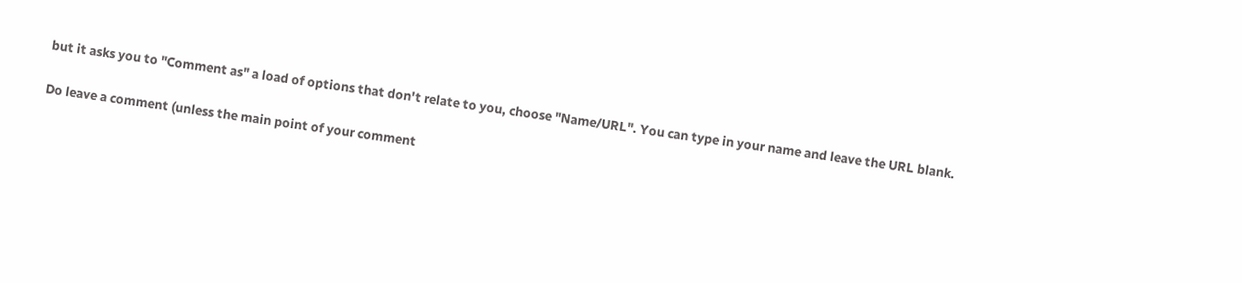but it asks you to "Comment as" a load of options that don't relate to you, choose "Name/URL". You can type in your name and leave the URL blank.

Do leave a comment (unless the main point of your comment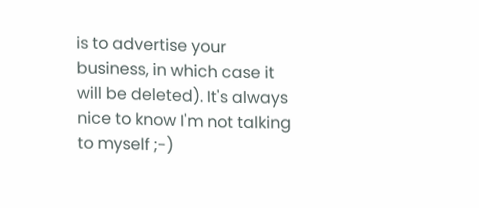is to advertise your business, in which case it will be deleted). It's always nice to know I'm not talking to myself ;-)